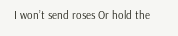I won’t send roses Or hold the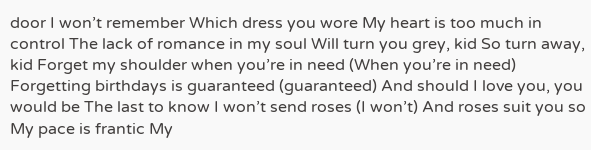door I won’t remember Which dress you wore My heart is too much in control The lack of romance in my soul Will turn you grey, kid So turn away, kid Forget my shoulder when you’re in need (When you’re in need) Forgetting birthdays is guaranteed (guaranteed) And should I love you, you would be The last to know I won’t send roses (I won’t) And roses suit you so My pace is frantic My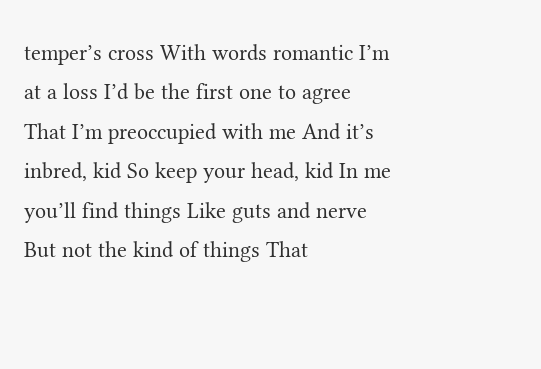temper’s cross With words romantic I’m at a loss I’d be the first one to agree That I’m preoccupied with me And it’s inbred, kid So keep your head, kid In me you’ll find things Like guts and nerve But not the kind of things That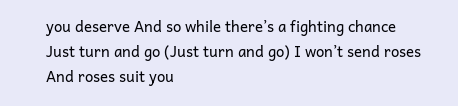you deserve And so while there’s a fighting chance Just turn and go (Just turn and go) I won’t send roses And roses suit you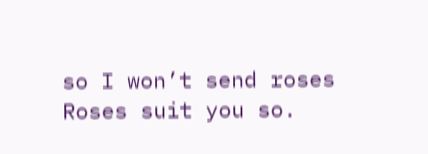so I won’t send roses Roses suit you so.